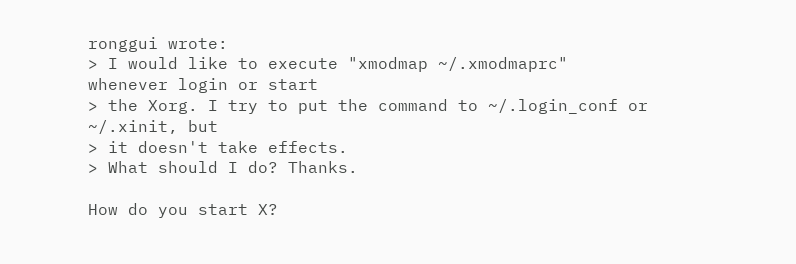ronggui wrote:
> I would like to execute "xmodmap ~/.xmodmaprc" whenever login or start
> the Xorg. I try to put the command to ~/.login_conf or ~/.xinit, but
> it doesn't take effects.
> What should I do? Thanks.

How do you start X?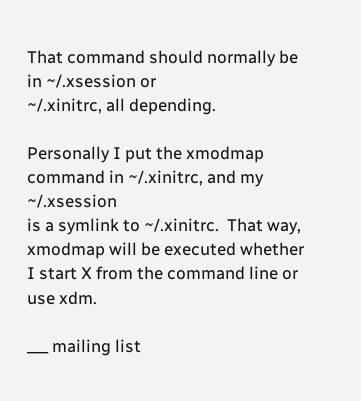That command should normally be in ~/.xsession or
~/.xinitrc, all depending.

Personally I put the xmodmap command in ~/.xinitrc, and my ~/.xsession
is a symlink to ~/.xinitrc.  That way, xmodmap will be executed whether
I start X from the command line or use xdm.

___ mailing list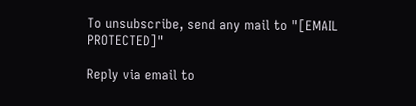To unsubscribe, send any mail to "[EMAIL PROTECTED]"

Reply via email to